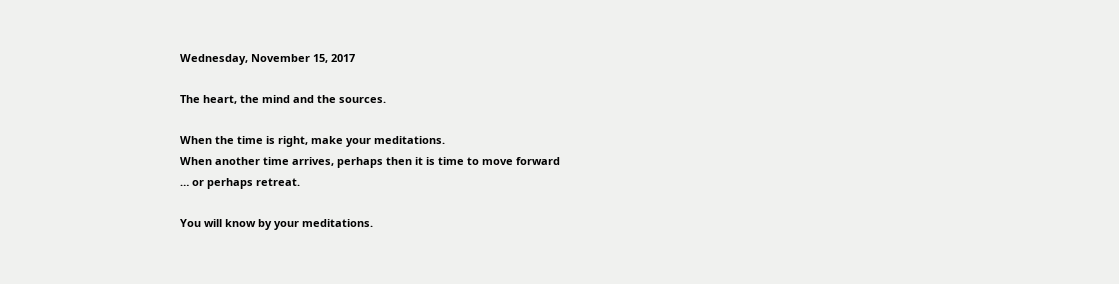Wednesday, November 15, 2017

The heart, the mind and the sources.

When the time is right, make your meditations.
When another time arrives, perhaps then it is time to move forward
… or perhaps retreat.

You will know by your meditations.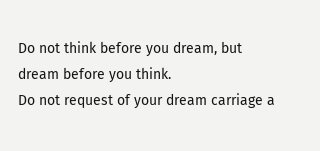Do not think before you dream, but dream before you think.
Do not request of your dream carriage a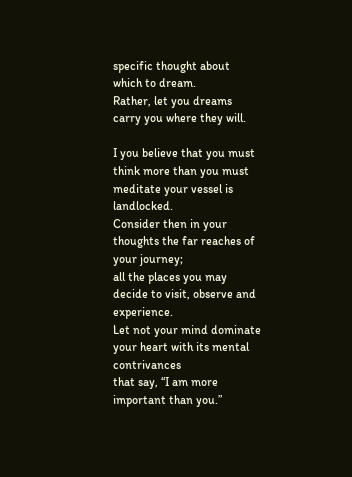specific thought about which to dream.
Rather, let you dreams carry you where they will.

I you believe that you must think more than you must meditate your vessel is landlocked.
Consider then in your thoughts the far reaches of your journey;
all the places you may decide to visit, observe and experience.
Let not your mind dominate your heart with its mental contrivances
that say, “I am more important than you.”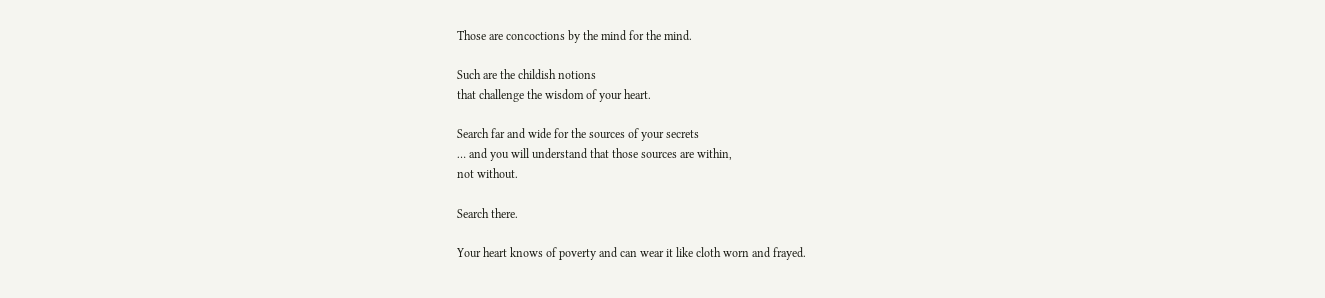Those are concoctions by the mind for the mind.

Such are the childish notions
that challenge the wisdom of your heart.

Search far and wide for the sources of your secrets
… and you will understand that those sources are within,
not without.

Search there.

Your heart knows of poverty and can wear it like cloth worn and frayed.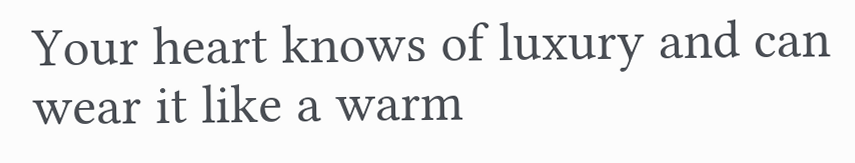Your heart knows of luxury and can wear it like a warm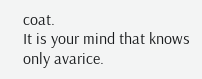coat.
It is your mind that knows only avarice.